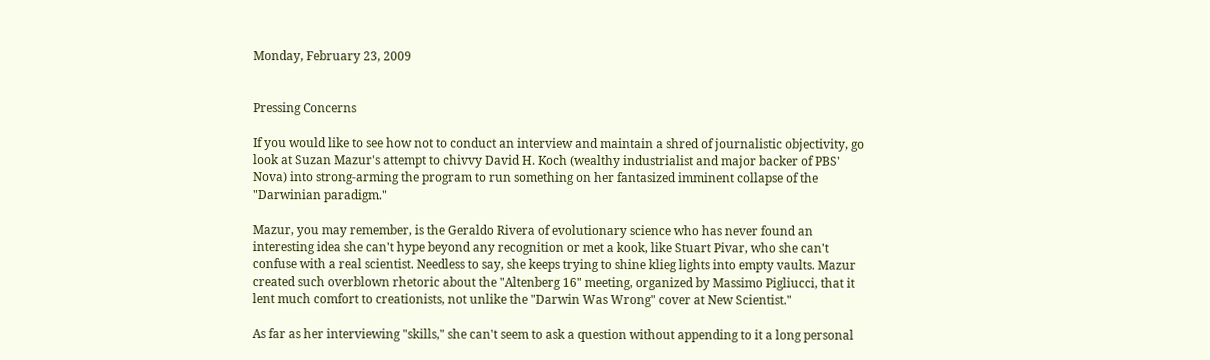Monday, February 23, 2009


Pressing Concerns

If you would like to see how not to conduct an interview and maintain a shred of journalistic objectivity, go look at Suzan Mazur's attempt to chivvy David H. Koch (wealthy industrialist and major backer of PBS' Nova) into strong-arming the program to run something on her fantasized imminent collapse of the "Darwinian paradigm."

Mazur, you may remember, is the Geraldo Rivera of evolutionary science who has never found an interesting idea she can't hype beyond any recognition or met a kook, like Stuart Pivar, who she can't confuse with a real scientist. Needless to say, she keeps trying to shine klieg lights into empty vaults. Mazur created such overblown rhetoric about the "Altenberg 16" meeting, organized by Massimo Pigliucci, that it lent much comfort to creationists, not unlike the "Darwin Was Wrong" cover at New Scientist."

As far as her interviewing "skills," she can't seem to ask a question without appending to it a long personal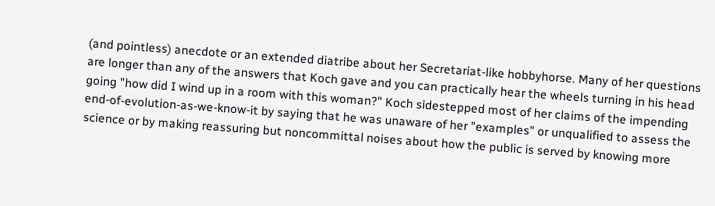(and pointless) anecdote or an extended diatribe about her Secretariat-like hobbyhorse. Many of her questions are longer than any of the answers that Koch gave and you can practically hear the wheels turning in his head going "how did I wind up in a room with this woman?" Koch sidestepped most of her claims of the impending end-of-evolution-as-we-know-it by saying that he was unaware of her "examples" or unqualified to assess the science or by making reassuring but noncommittal noises about how the public is served by knowing more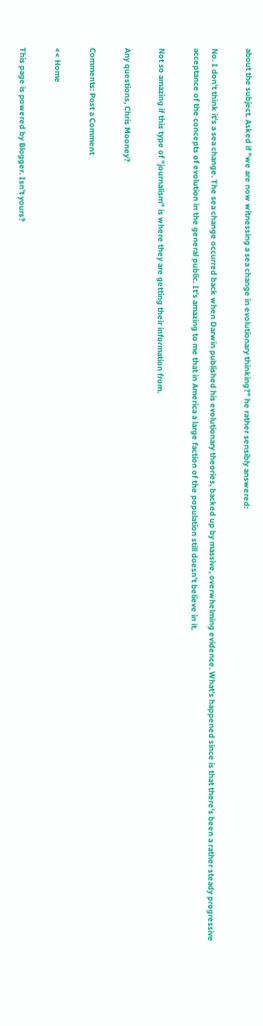about the subject. Asked if "we are now witnessing a sea change in evolutionary thinking?" he rather sensibly answered:

No. I don't think it's a sea change. The sea change occurred back when Darwin published his evolutionary theories, backed up by massive, overwhelming evidence. What's happened since is that there's been a rather steady progressive acceptance of the concepts of evolution in the general public. It's amazing to me that in America a large faction of the population still doesn't believe in it.

Not so amazing if this type of "journalism" is where they are getting their information from.

Any questions, Chris Mooney?

Comments: Post a Comment

<< Home

This page is powered by Blogger. Isn't yours?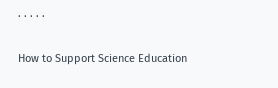. . . . .


How to Support Science Education